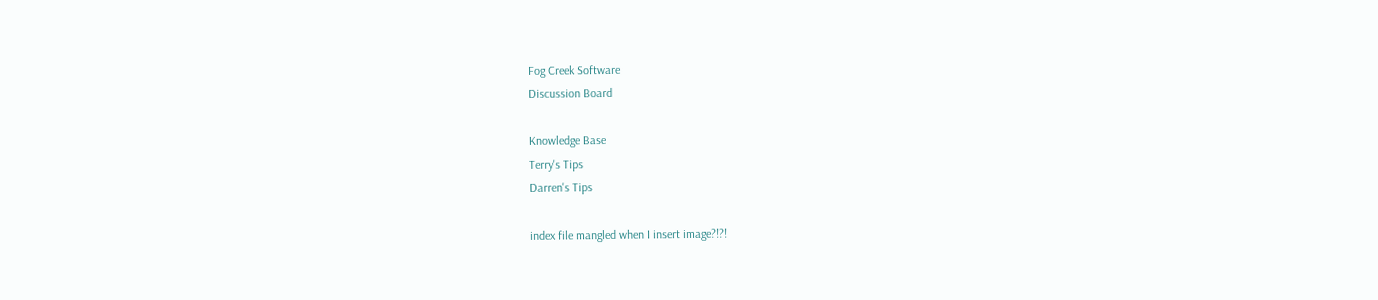Fog Creek Software
Discussion Board

Knowledge Base
Terry's Tips
Darren's Tips

index file mangled when I insert image?!?!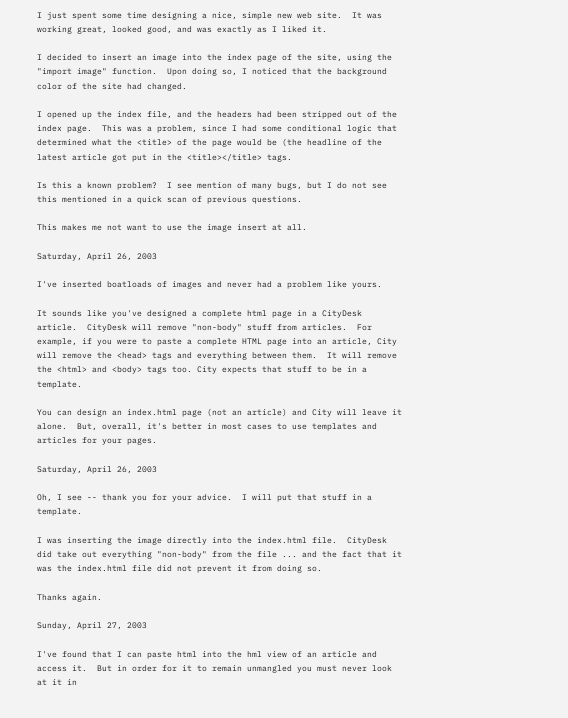I just spent some time designing a nice, simple new web site.  It was working great, looked good, and was exactly as I liked it.

I decided to insert an image into the index page of the site, using the "import image" function.  Upon doing so, I noticed that the background color of the site had changed.

I opened up the index file, and the headers had been stripped out of the index page.  This was a problem, since I had some conditional logic that determined what the <title> of the page would be (the headline of the latest article got put in the <title></title> tags.

Is this a known problem?  I see mention of many bugs, but I do not see this mentioned in a quick scan of previous questions.

This makes me not want to use the image insert at all.

Saturday, April 26, 2003

I've inserted boatloads of images and never had a problem like yours.

It sounds like you've designed a complete html page in a CityDesk article.  CityDesk will remove "non-body" stuff from articles.  For example, if you were to paste a complete HTML page into an article, City will remove the <head> tags and everything between them.  It will remove the <html> and <body> tags too. City expects that stuff to be in a template.

You can design an index.html page (not an article) and City will leave it alone.  But, overall, it's better in most cases to use templates and articles for your pages.

Saturday, April 26, 2003

Oh, I see -- thank you for your advice.  I will put that stuff in a template.

I was inserting the image directly into the index.html file.  CityDesk did take out everything "non-body" from the file ... and the fact that it was the index.html file did not prevent it from doing so.

Thanks again.

Sunday, April 27, 2003

I've found that I can paste html into the hml view of an article and access it.  But in order for it to remain unmangled you must never look at it in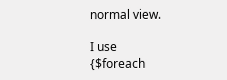normal view.

I use
{$foreach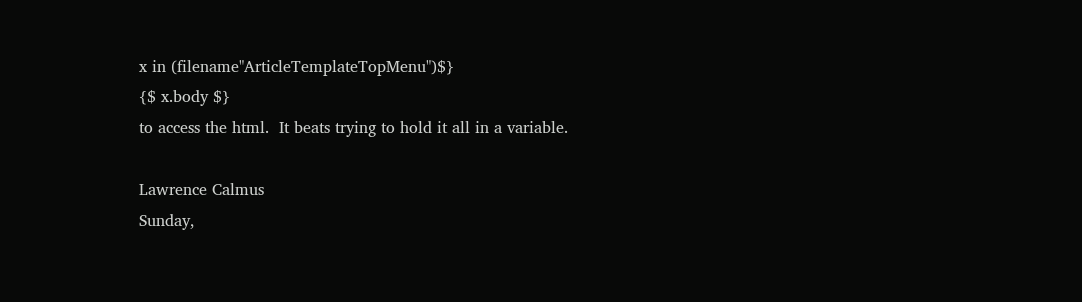x in (filename"ArticleTemplateTopMenu")$}
{$ x.body $}
to access the html.  It beats trying to hold it all in a variable.

Lawrence Calmus
Sunday,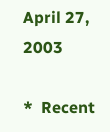April 27, 2003

*  Recent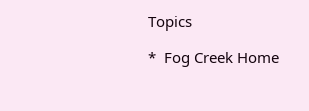Topics

*  Fog Creek Home